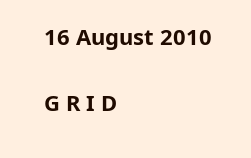16 August 2010

G R I D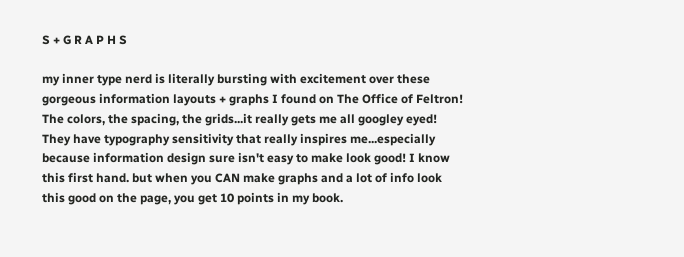S + G R A P H S

my inner type nerd is literally bursting with excitement over these gorgeous information layouts + graphs I found on The Office of Feltron! The colors, the spacing, the grids...it really gets me all googley eyed! They have typography sensitivity that really inspires me...especially because information design sure isn't easy to make look good! I know this first hand. but when you CAN make graphs and a lot of info look this good on the page, you get 10 points in my book.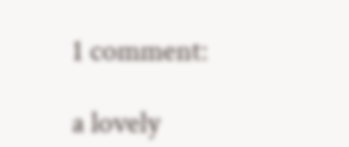1 comment:

a lovely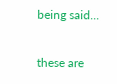being said...

these are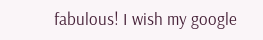fabulous! I wish my google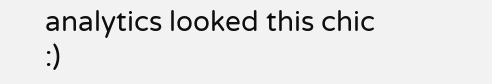analytics looked this chic :)